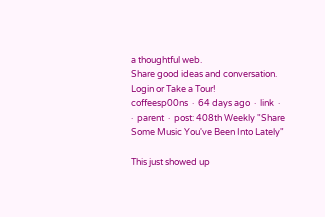a thoughtful web.
Share good ideas and conversation.   Login or Take a Tour!
coffeesp00ns  ·  64 days ago  ·  link  ·    ·  parent  ·  post: 408th Weekly "Share Some Music You've Been Into Lately"

This just showed up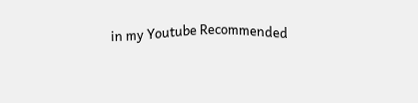in my Youtube Recommended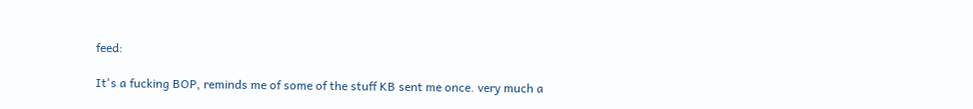feed:

It's a fucking BOP, reminds me of some of the stuff KB sent me once. very much a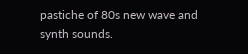pastiche of 80s new wave and synth sounds.